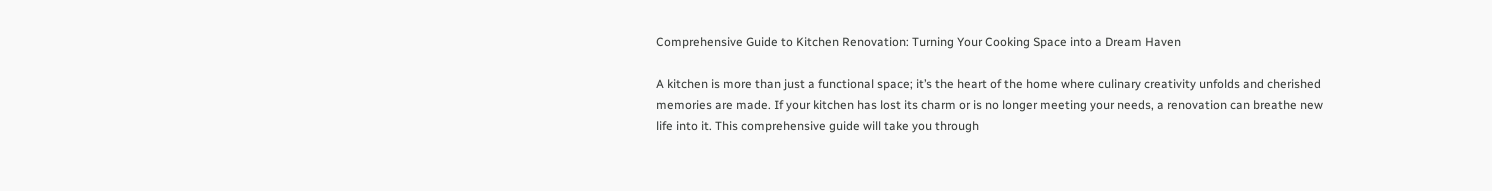Comprehensive Guide to Kitchen Renovation: Turning Your Cooking Space into a Dream Haven

A kitchen is more than just a functional space; it’s the heart of the home where culinary creativity unfolds and cherished memories are made. If your kitchen has lost its charm or is no longer meeting your needs, a renovation can breathe new life into it. This comprehensive guide will take you through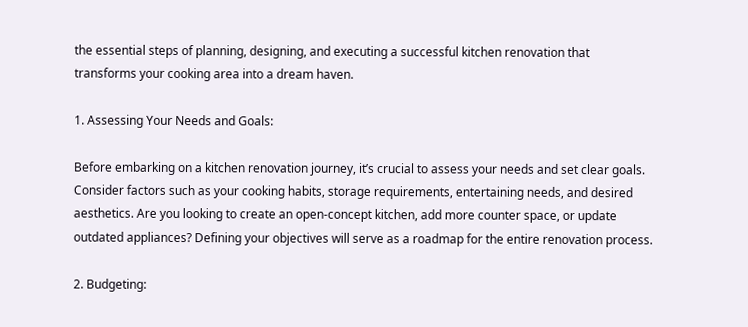the essential steps of planning, designing, and executing a successful kitchen renovation that transforms your cooking area into a dream haven.

1. Assessing Your Needs and Goals:

Before embarking on a kitchen renovation journey, it’s crucial to assess your needs and set clear goals. Consider factors such as your cooking habits, storage requirements, entertaining needs, and desired aesthetics. Are you looking to create an open-concept kitchen, add more counter space, or update outdated appliances? Defining your objectives will serve as a roadmap for the entire renovation process.

2. Budgeting: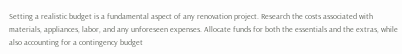Setting a realistic budget is a fundamental aspect of any renovation project. Research the costs associated with materials, appliances, labor, and any unforeseen expenses. Allocate funds for both the essentials and the extras, while also accounting for a contingency budget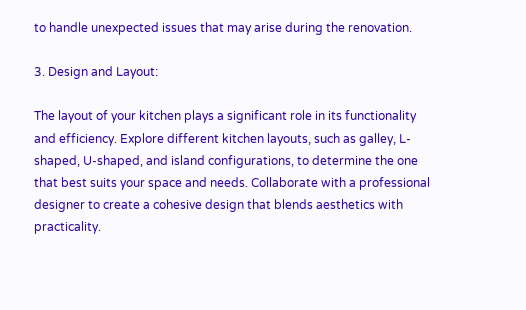to handle unexpected issues that may arise during the renovation.

3. Design and Layout:

The layout of your kitchen plays a significant role in its functionality and efficiency. Explore different kitchen layouts, such as galley, L-shaped, U-shaped, and island configurations, to determine the one that best suits your space and needs. Collaborate with a professional designer to create a cohesive design that blends aesthetics with practicality.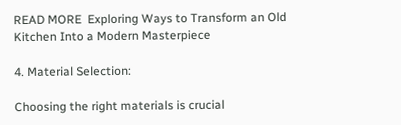READ MORE  Exploring Ways to Transform an Old Kitchen Into a Modern Masterpiece

4. Material Selection:

Choosing the right materials is crucial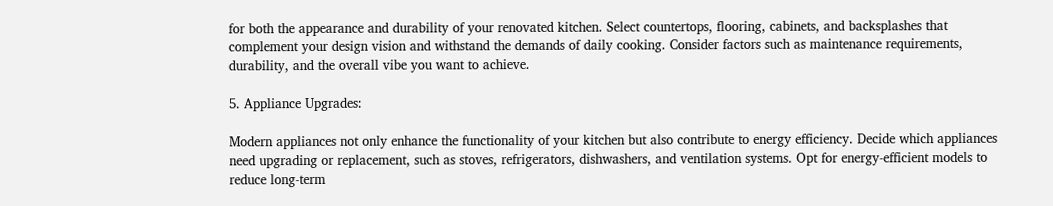for both the appearance and durability of your renovated kitchen. Select countertops, flooring, cabinets, and backsplashes that complement your design vision and withstand the demands of daily cooking. Consider factors such as maintenance requirements, durability, and the overall vibe you want to achieve.

5. Appliance Upgrades:

Modern appliances not only enhance the functionality of your kitchen but also contribute to energy efficiency. Decide which appliances need upgrading or replacement, such as stoves, refrigerators, dishwashers, and ventilation systems. Opt for energy-efficient models to reduce long-term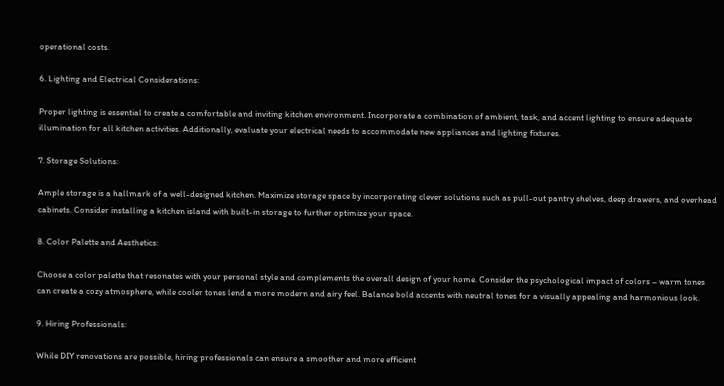operational costs.

6. Lighting and Electrical Considerations:

Proper lighting is essential to create a comfortable and inviting kitchen environment. Incorporate a combination of ambient, task, and accent lighting to ensure adequate illumination for all kitchen activities. Additionally, evaluate your electrical needs to accommodate new appliances and lighting fixtures.

7. Storage Solutions:

Ample storage is a hallmark of a well-designed kitchen. Maximize storage space by incorporating clever solutions such as pull-out pantry shelves, deep drawers, and overhead cabinets. Consider installing a kitchen island with built-in storage to further optimize your space.

8. Color Palette and Aesthetics:

Choose a color palette that resonates with your personal style and complements the overall design of your home. Consider the psychological impact of colors – warm tones can create a cozy atmosphere, while cooler tones lend a more modern and airy feel. Balance bold accents with neutral tones for a visually appealing and harmonious look.

9. Hiring Professionals:

While DIY renovations are possible, hiring professionals can ensure a smoother and more efficient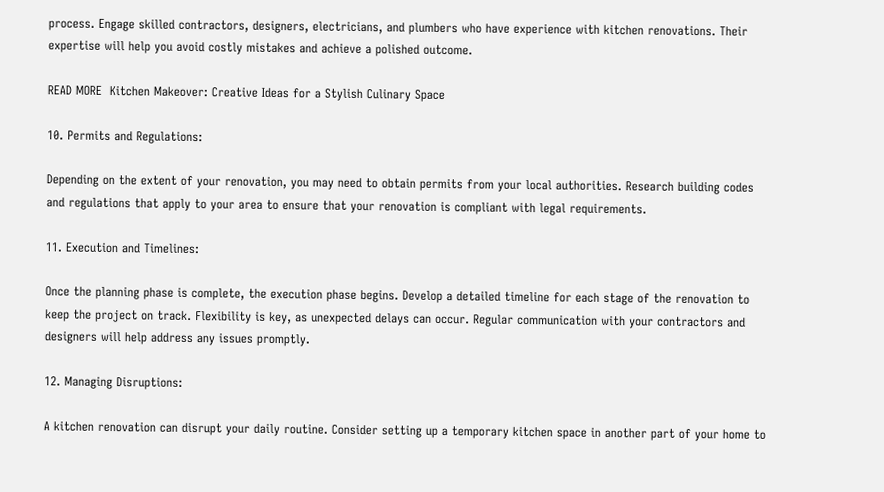process. Engage skilled contractors, designers, electricians, and plumbers who have experience with kitchen renovations. Their expertise will help you avoid costly mistakes and achieve a polished outcome.

READ MORE  Kitchen Makeover: Creative Ideas for a Stylish Culinary Space

10. Permits and Regulations:

Depending on the extent of your renovation, you may need to obtain permits from your local authorities. Research building codes and regulations that apply to your area to ensure that your renovation is compliant with legal requirements.

11. Execution and Timelines:

Once the planning phase is complete, the execution phase begins. Develop a detailed timeline for each stage of the renovation to keep the project on track. Flexibility is key, as unexpected delays can occur. Regular communication with your contractors and designers will help address any issues promptly.

12. Managing Disruptions:

A kitchen renovation can disrupt your daily routine. Consider setting up a temporary kitchen space in another part of your home to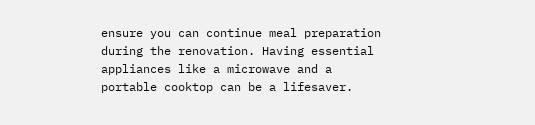ensure you can continue meal preparation during the renovation. Having essential appliances like a microwave and a portable cooktop can be a lifesaver.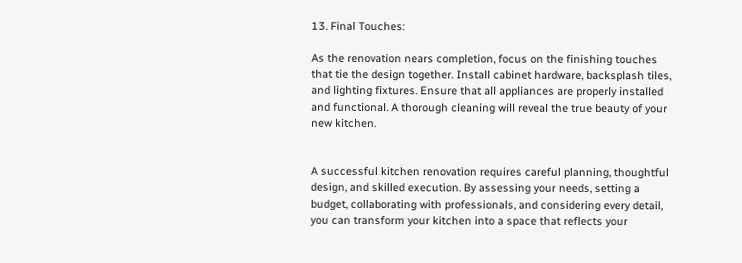13. Final Touches:

As the renovation nears completion, focus on the finishing touches that tie the design together. Install cabinet hardware, backsplash tiles, and lighting fixtures. Ensure that all appliances are properly installed and functional. A thorough cleaning will reveal the true beauty of your new kitchen.


A successful kitchen renovation requires careful planning, thoughtful design, and skilled execution. By assessing your needs, setting a budget, collaborating with professionals, and considering every detail, you can transform your kitchen into a space that reflects your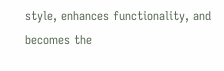style, enhances functionality, and becomes the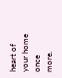heart of your home once more.